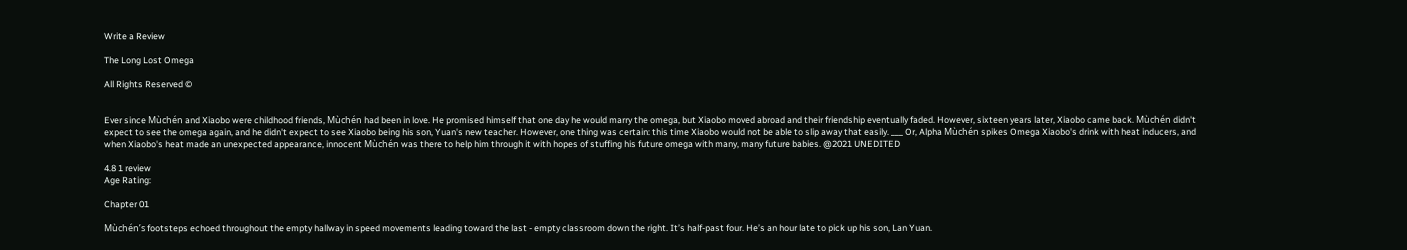Write a Review

The Long Lost Omega

All Rights Reserved ©


Ever since Mùchén and Xiaobo were childhood friends, Mùchén had been in love. He promised himself that one day he would marry the omega, but Xiaobo moved abroad and their friendship eventually faded. However, sixteen years later, Xiaobo came back. Mùchén didn't expect to see the omega again, and he didn't expect to see Xiaobo being his son, Yuan's new teacher. However, one thing was certain: this time Xiaobo would not be able to slip away that easily. ___ Or, Alpha Mùchén spikes Omega Xiaobo's drink with heat inducers, and when Xiaobo's heat made an unexpected appearance, innocent Mùchén was there to help him through it with hopes of stuffing his future omega with many, many future babies. @2021 UNEDITED

4.8 1 review
Age Rating:

Chapter 01

Mùchén’s footsteps echoed throughout the empty hallway in speed movements leading toward the last - empty classroom down the right. It’s half-past four. He’s an hour late to pick up his son, Lan Yuan.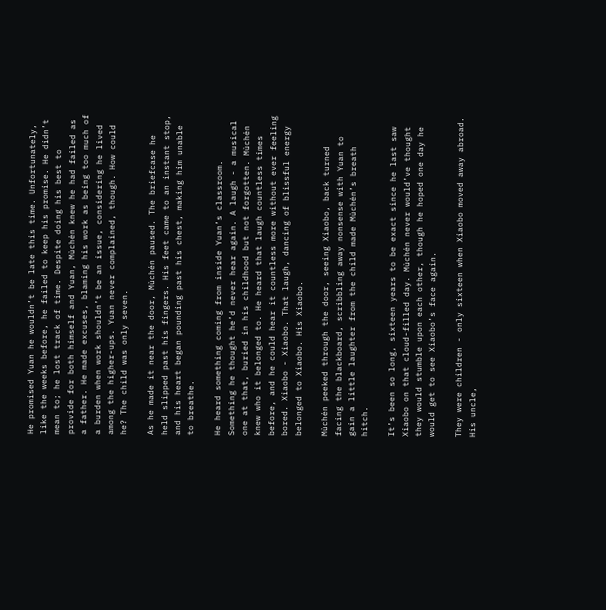He promised Yuan he wouldn’t be late this time. Unfortunately, like the weeks before, he failed to keep his promise. He didn’t mean to; he lost track of time. Despite doing his best to provide for both himself and Yuan, Mùchén knew he had failed as a father. He made excuses, blaming his work as being too much of a burden when work shouldn’t be an issue, considering he lived among the higher-ups. Yuan never complained, though. How could he? The child was only seven.

As he made it near the door, Mùchén paused. The briefcase he held slipped past his fingers. His feet came to an instant stop, and his heart began pounding past his chest, making him unable to breathe.

He heard something coming from inside Yuan’s classroom. Something he thought he’d never hear again. A laugh - a musical one at that, buried in his childhood but not forgotten. Mùchén knew who it belonged to. He heard that laugh countless times before, and he could hear it countless more without ever feeling bored. Xiaobo - Xiaobo. That laugh, dancing of blissful energy belonged to Xiaobo. His Xiaobo.

Mùchén peeked through the door, seeing Xiaobo, back turned facing the blackboard, scribbling away nonsense with Yuan to gain a little laughter from the child made Mùchén’s breath hitch.

It’s been so long, sixteen years to be exact since he last saw Xiaobo on that cloud-filled day. Mùchén never would’ve thought they would stumble upon each other, though he hoped one day he would get to see Xiaobo’s face again.

They were children - only sixteen when Xiaobo moved away abroad. His uncle,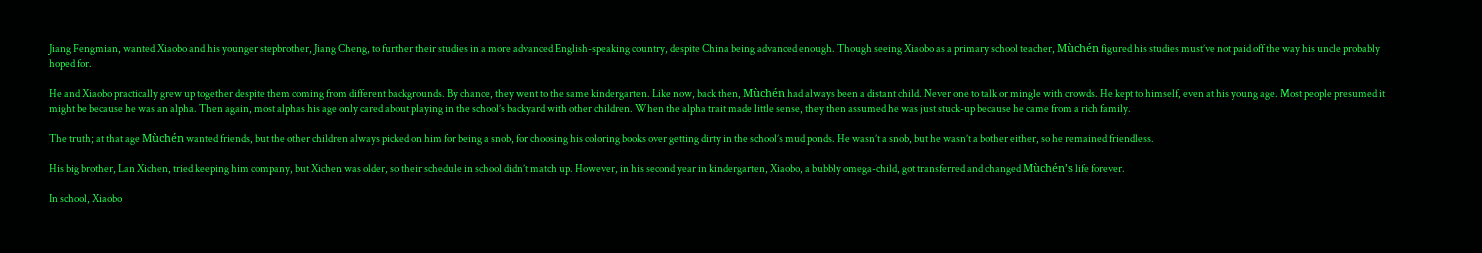Jiang Fengmian, wanted Xiaobo and his younger stepbrother, Jiang Cheng, to further their studies in a more advanced English-speaking country, despite China being advanced enough. Though seeing Xiaobo as a primary school teacher, Mùchén figured his studies must’ve not paid off the way his uncle probably hoped for.

He and Xiaobo practically grew up together despite them coming from different backgrounds. By chance, they went to the same kindergarten. Like now, back then, Mùchén had always been a distant child. Never one to talk or mingle with crowds. He kept to himself, even at his young age. Most people presumed it might be because he was an alpha. Then again, most alphas his age only cared about playing in the school’s backyard with other children. When the alpha trait made little sense, they then assumed he was just stuck-up because he came from a rich family.

The truth; at that age Mùchén wanted friends, but the other children always picked on him for being a snob, for choosing his coloring books over getting dirty in the school’s mud ponds. He wasn’t a snob, but he wasn’t a bother either, so he remained friendless.

His big brother, Lan Xichen, tried keeping him company, but Xichen was older, so their schedule in school didn’t match up. However, in his second year in kindergarten, Xiaobo, a bubbly omega-child, got transferred and changed Mùchén’s life forever.

In school, Xiaobo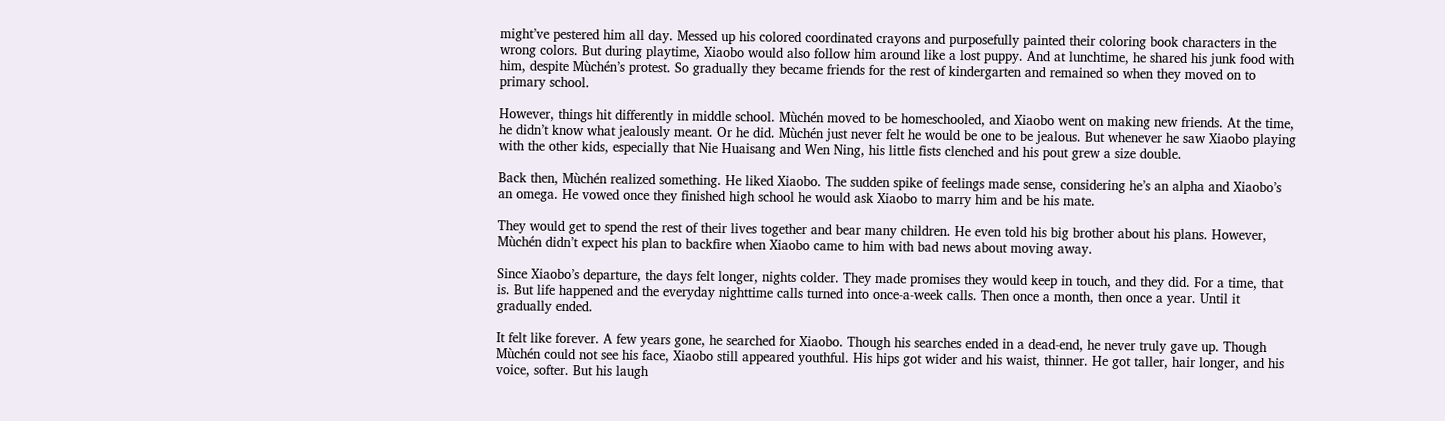might’ve pestered him all day. Messed up his colored coordinated crayons and purposefully painted their coloring book characters in the wrong colors. But during playtime, Xiaobo would also follow him around like a lost puppy. And at lunchtime, he shared his junk food with him, despite Mùchén’s protest. So gradually they became friends for the rest of kindergarten and remained so when they moved on to primary school.

However, things hit differently in middle school. Mùchén moved to be homeschooled, and Xiaobo went on making new friends. At the time, he didn’t know what jealously meant. Or he did. Mùchén just never felt he would be one to be jealous. But whenever he saw Xiaobo playing with the other kids, especially that Nie Huaisang and Wen Ning, his little fists clenched and his pout grew a size double.

Back then, Mùchén realized something. He liked Xiaobo. The sudden spike of feelings made sense, considering he’s an alpha and Xiaobo’s an omega. He vowed once they finished high school he would ask Xiaobo to marry him and be his mate.

They would get to spend the rest of their lives together and bear many children. He even told his big brother about his plans. However, Mùchén didn’t expect his plan to backfire when Xiaobo came to him with bad news about moving away.

Since Xiaobo’s departure, the days felt longer, nights colder. They made promises they would keep in touch, and they did. For a time, that is. But life happened and the everyday nighttime calls turned into once-a-week calls. Then once a month, then once a year. Until it gradually ended.

It felt like forever. A few years gone, he searched for Xiaobo. Though his searches ended in a dead-end, he never truly gave up. Though Mùchén could not see his face, Xiaobo still appeared youthful. His hips got wider and his waist, thinner. He got taller, hair longer, and his voice, softer. But his laugh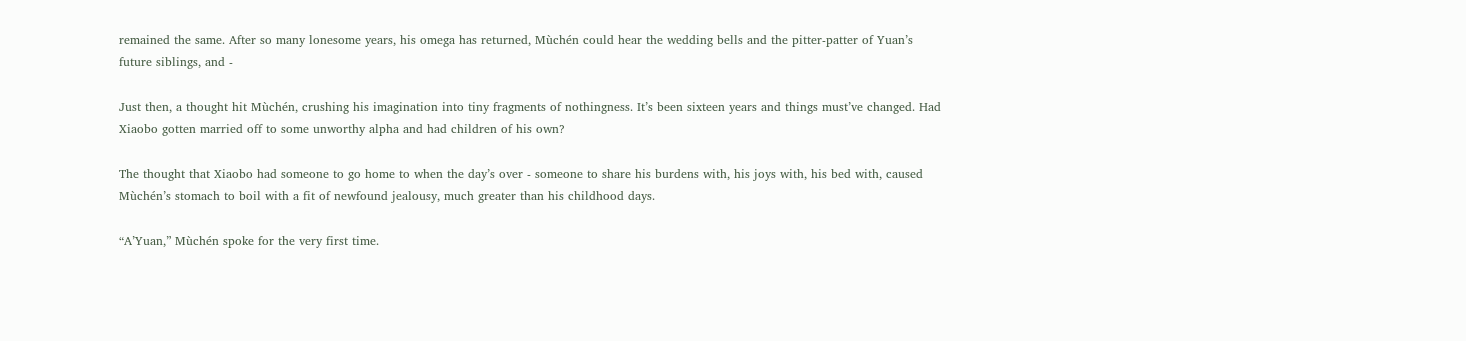remained the same. After so many lonesome years, his omega has returned, Mùchén could hear the wedding bells and the pitter-patter of Yuan’s future siblings, and -

Just then, a thought hit Mùchén, crushing his imagination into tiny fragments of nothingness. It’s been sixteen years and things must’ve changed. Had Xiaobo gotten married off to some unworthy alpha and had children of his own?

The thought that Xiaobo had someone to go home to when the day’s over - someone to share his burdens with, his joys with, his bed with, caused Mùchén’s stomach to boil with a fit of newfound jealousy, much greater than his childhood days.

“A’Yuan,” Mùchén spoke for the very first time.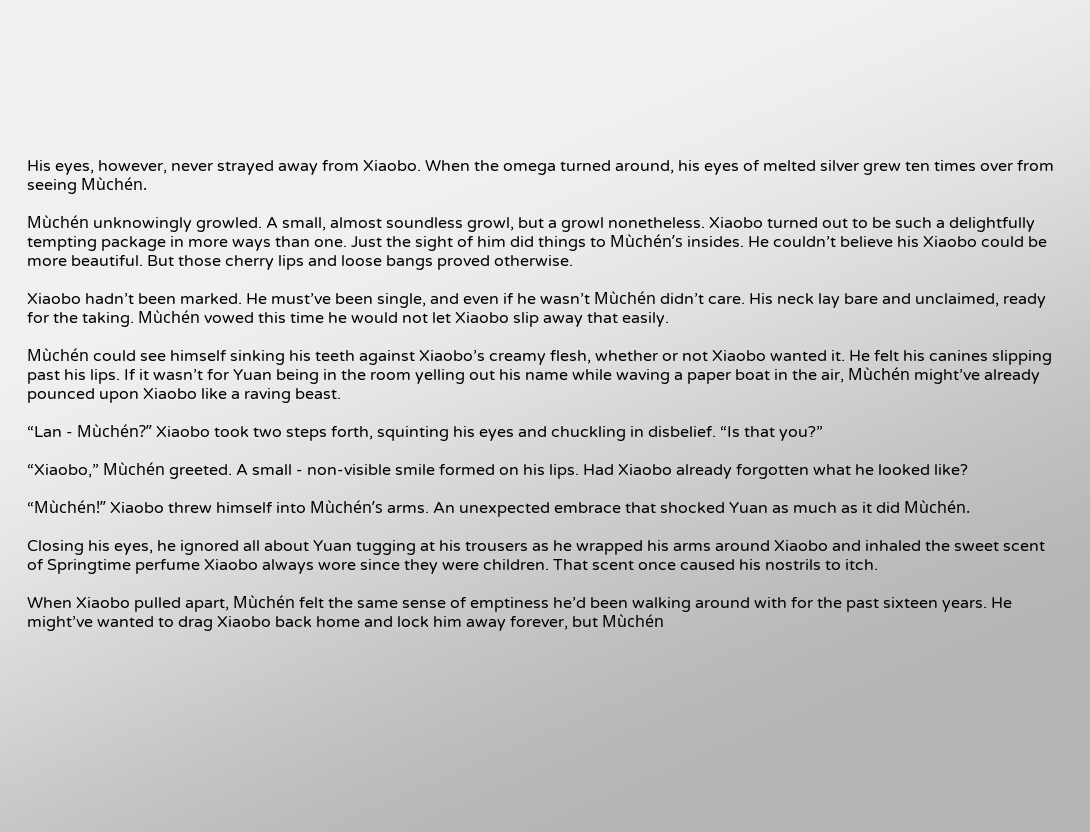His eyes, however, never strayed away from Xiaobo. When the omega turned around, his eyes of melted silver grew ten times over from seeing Mùchén.

Mùchén unknowingly growled. A small, almost soundless growl, but a growl nonetheless. Xiaobo turned out to be such a delightfully tempting package in more ways than one. Just the sight of him did things to Mùchén’s insides. He couldn’t believe his Xiaobo could be more beautiful. But those cherry lips and loose bangs proved otherwise.

Xiaobo hadn’t been marked. He must’ve been single, and even if he wasn’t Mùchén didn’t care. His neck lay bare and unclaimed, ready for the taking. Mùchén vowed this time he would not let Xiaobo slip away that easily.

Mùchén could see himself sinking his teeth against Xiaobo’s creamy flesh, whether or not Xiaobo wanted it. He felt his canines slipping past his lips. If it wasn’t for Yuan being in the room yelling out his name while waving a paper boat in the air, Mùchén might’ve already pounced upon Xiaobo like a raving beast.

“Lan - Mùchén?” Xiaobo took two steps forth, squinting his eyes and chuckling in disbelief. “Is that you?”

“Xiaobo,” Mùchén greeted. A small - non-visible smile formed on his lips. Had Xiaobo already forgotten what he looked like?

“Mùchén!” Xiaobo threw himself into Mùchén’s arms. An unexpected embrace that shocked Yuan as much as it did Mùchén.

Closing his eyes, he ignored all about Yuan tugging at his trousers as he wrapped his arms around Xiaobo and inhaled the sweet scent of Springtime perfume Xiaobo always wore since they were children. That scent once caused his nostrils to itch.

When Xiaobo pulled apart, Mùchén felt the same sense of emptiness he’d been walking around with for the past sixteen years. He might’ve wanted to drag Xiaobo back home and lock him away forever, but Mùchén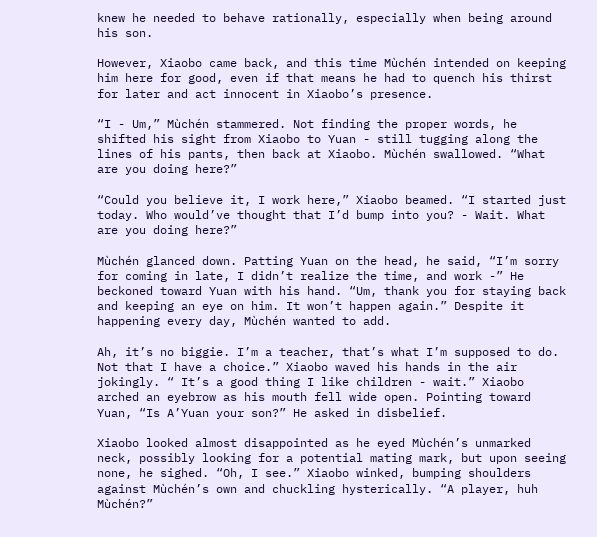knew he needed to behave rationally, especially when being around his son.

However, Xiaobo came back, and this time Mùchén intended on keeping him here for good, even if that means he had to quench his thirst for later and act innocent in Xiaobo’s presence.

“I - Um,” Mùchén stammered. Not finding the proper words, he shifted his sight from Xiaobo to Yuan - still tugging along the lines of his pants, then back at Xiaobo. Mùchén swallowed. “What are you doing here?”

“Could you believe it, I work here,” Xiaobo beamed. “I started just today. Who would’ve thought that I’d bump into you? - Wait. What are you doing here?”

Mùchén glanced down. Patting Yuan on the head, he said, “I’m sorry for coming in late, I didn’t realize the time, and work -” He beckoned toward Yuan with his hand. “Um, thank you for staying back and keeping an eye on him. It won’t happen again.” Despite it happening every day, Mùchén wanted to add.

Ah, it’s no biggie. I’m a teacher, that’s what I’m supposed to do. Not that I have a choice.” Xiaobo waved his hands in the air jokingly. “ It’s a good thing I like children - wait.” Xiaobo arched an eyebrow as his mouth fell wide open. Pointing toward Yuan, “Is A’Yuan your son?” He asked in disbelief.

Xiaobo looked almost disappointed as he eyed Mùchén’s unmarked neck, possibly looking for a potential mating mark, but upon seeing none, he sighed. “Oh, I see.” Xiaobo winked, bumping shoulders against Mùchén’s own and chuckling hysterically. “A player, huh Mùchén?”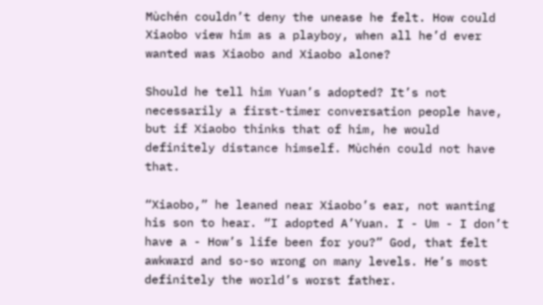Mùchén couldn’t deny the unease he felt. How could Xiaobo view him as a playboy, when all he’d ever wanted was Xiaobo and Xiaobo alone?

Should he tell him Yuan’s adopted? It’s not necessarily a first-timer conversation people have, but if Xiaobo thinks that of him, he would definitely distance himself. Mùchén could not have that.

“Xiaobo,” he leaned near Xiaobo’s ear, not wanting his son to hear. “I adopted A’Yuan. I - Um - I don’t have a - How’s life been for you?” God, that felt awkward and so-so wrong on many levels. He’s most definitely the world’s worst father.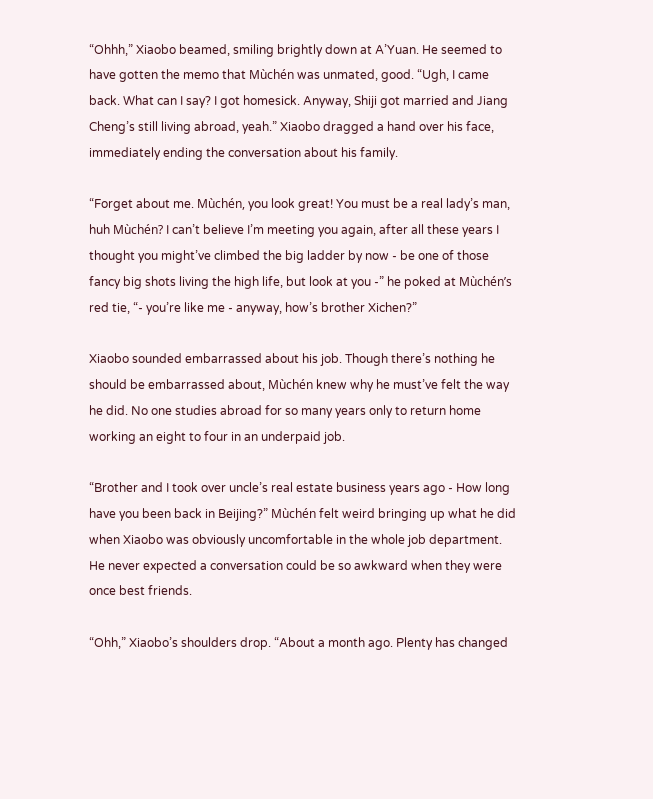“Ohhh,” Xiaobo beamed, smiling brightly down at A’Yuan. He seemed to have gotten the memo that Mùchén was unmated, good. “Ugh, I came back. What can I say? I got homesick. Anyway, Shiji got married and Jiang Cheng’s still living abroad, yeah.” Xiaobo dragged a hand over his face, immediately ending the conversation about his family.

“Forget about me. Mùchén, you look great! You must be a real lady’s man, huh Mùchén? I can’t believe I’m meeting you again, after all these years I thought you might’ve climbed the big ladder by now - be one of those fancy big shots living the high life, but look at you -” he poked at Mùchén’s red tie, “- you’re like me - anyway, how’s brother Xichen?”

Xiaobo sounded embarrassed about his job. Though there’s nothing he should be embarrassed about, Mùchén knew why he must’ve felt the way he did. No one studies abroad for so many years only to return home working an eight to four in an underpaid job.

“Brother and I took over uncle’s real estate business years ago - How long have you been back in Beijing?” Mùchén felt weird bringing up what he did when Xiaobo was obviously uncomfortable in the whole job department. He never expected a conversation could be so awkward when they were once best friends.

“Ohh,” Xiaobo’s shoulders drop. “About a month ago. Plenty has changed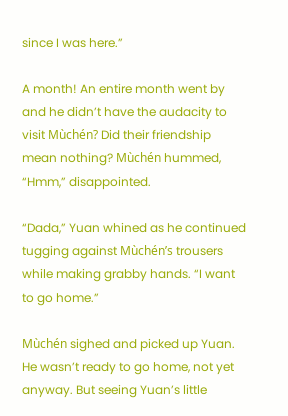since I was here.”

A month! An entire month went by and he didn’t have the audacity to visit Mùchén? Did their friendship mean nothing? Mùchén hummed, “Hmm,” disappointed.

“Dada,” Yuan whined as he continued tugging against Mùchén’s trousers while making grabby hands. “I want to go home.”

Mùchén sighed and picked up Yuan. He wasn’t ready to go home, not yet anyway. But seeing Yuan’s little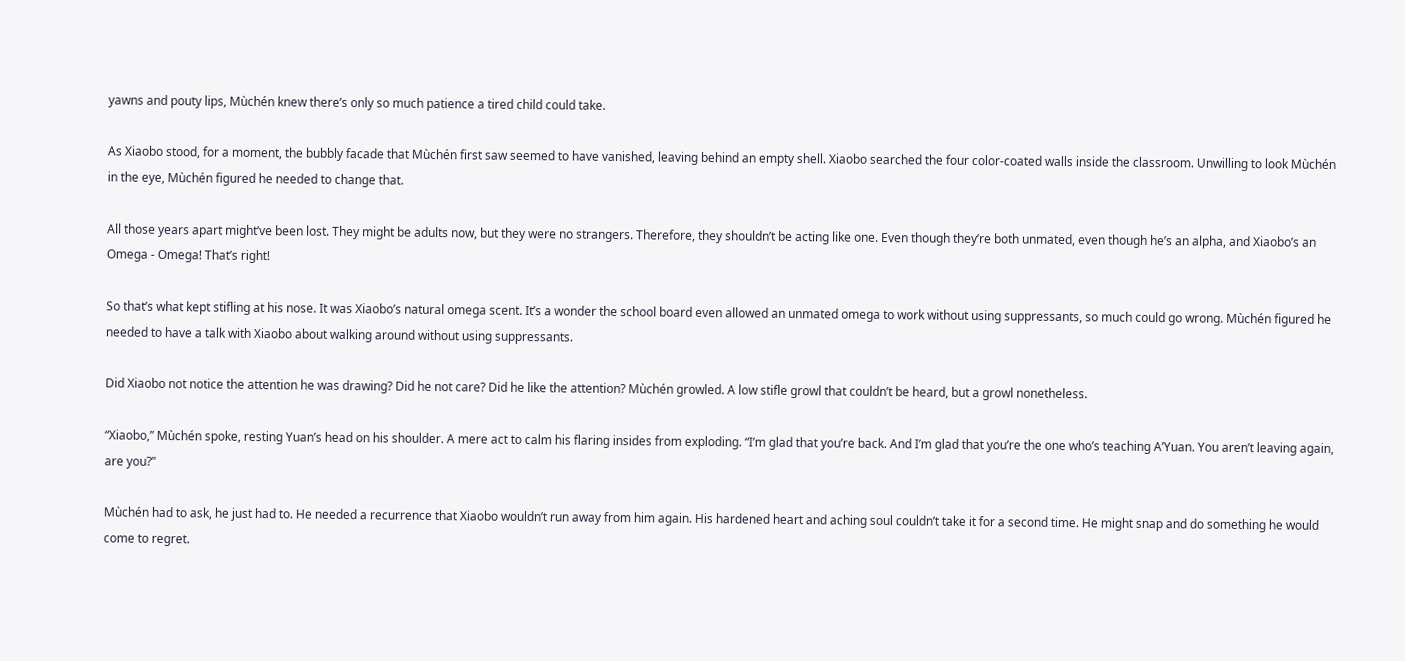yawns and pouty lips, Mùchén knew there’s only so much patience a tired child could take.

As Xiaobo stood, for a moment, the bubbly facade that Mùchén first saw seemed to have vanished, leaving behind an empty shell. Xiaobo searched the four color-coated walls inside the classroom. Unwilling to look Mùchén in the eye, Mùchén figured he needed to change that.

All those years apart might’ve been lost. They might be adults now, but they were no strangers. Therefore, they shouldn’t be acting like one. Even though they’re both unmated, even though he’s an alpha, and Xiaobo’s an Omega - Omega! That’s right!

So that’s what kept stifling at his nose. It was Xiaobo’s natural omega scent. It’s a wonder the school board even allowed an unmated omega to work without using suppressants, so much could go wrong. Mùchén figured he needed to have a talk with Xiaobo about walking around without using suppressants.

Did Xiaobo not notice the attention he was drawing? Did he not care? Did he like the attention? Mùchén growled. A low stifle growl that couldn’t be heard, but a growl nonetheless.

“Xiaobo,” Mùchén spoke, resting Yuan’s head on his shoulder. A mere act to calm his flaring insides from exploding. “I’m glad that you’re back. And I’m glad that you’re the one who’s teaching A’Yuan. You aren’t leaving again, are you?”

Mùchén had to ask, he just had to. He needed a recurrence that Xiaobo wouldn’t run away from him again. His hardened heart and aching soul couldn’t take it for a second time. He might snap and do something he would come to regret.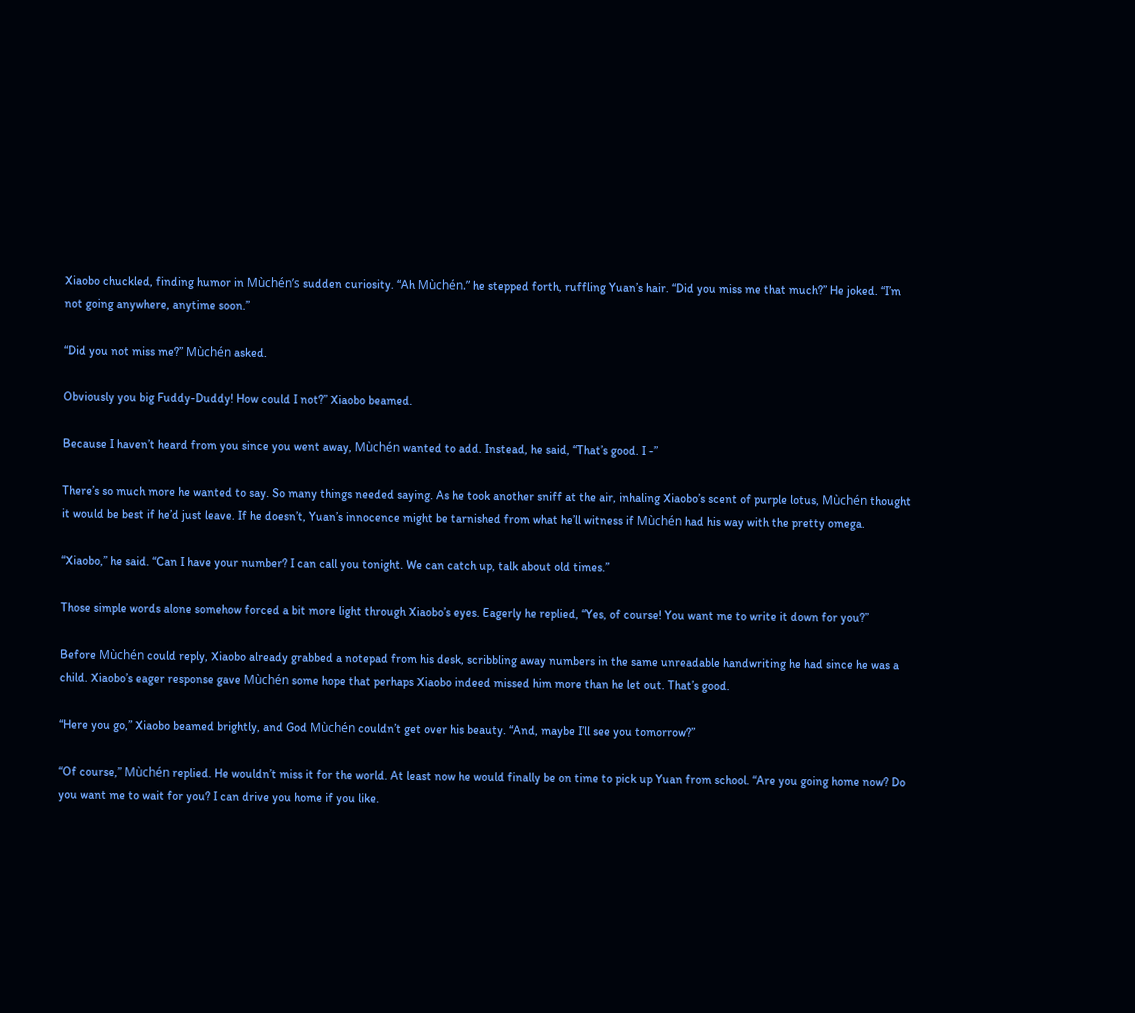Xiaobo chuckled, finding humor in Mùchén’s sudden curiosity. “Ah Mùchén.” he stepped forth, ruffling Yuan’s hair. “Did you miss me that much?” He joked. “I’m not going anywhere, anytime soon.”

“Did you not miss me?” Mùchén asked.

Obviously you big Fuddy-Duddy! How could I not?” Xiaobo beamed.

Because I haven’t heard from you since you went away, Mùchén wanted to add. Instead, he said, “That’s good. I -”

There’s so much more he wanted to say. So many things needed saying. As he took another sniff at the air, inhaling Xiaobo’s scent of purple lotus, Mùchén thought it would be best if he’d just leave. If he doesn’t, Yuan’s innocence might be tarnished from what he’ll witness if Mùchén had his way with the pretty omega.

“Xiaobo,” he said. “Can I have your number? I can call you tonight. We can catch up, talk about old times.”

Those simple words alone somehow forced a bit more light through Xiaobo’s eyes. Eagerly he replied, “Yes, of course! You want me to write it down for you?”

Before Mùchén could reply, Xiaobo already grabbed a notepad from his desk, scribbling away numbers in the same unreadable handwriting he had since he was a child. Xiaobo’s eager response gave Mùchén some hope that perhaps Xiaobo indeed missed him more than he let out. That’s good.

“Here you go,” Xiaobo beamed brightly, and God Mùchén couldn’t get over his beauty. “And, maybe I’ll see you tomorrow?”

“Of course,” Mùchén replied. He wouldn’t miss it for the world. At least now he would finally be on time to pick up Yuan from school. “Are you going home now? Do you want me to wait for you? I can drive you home if you like.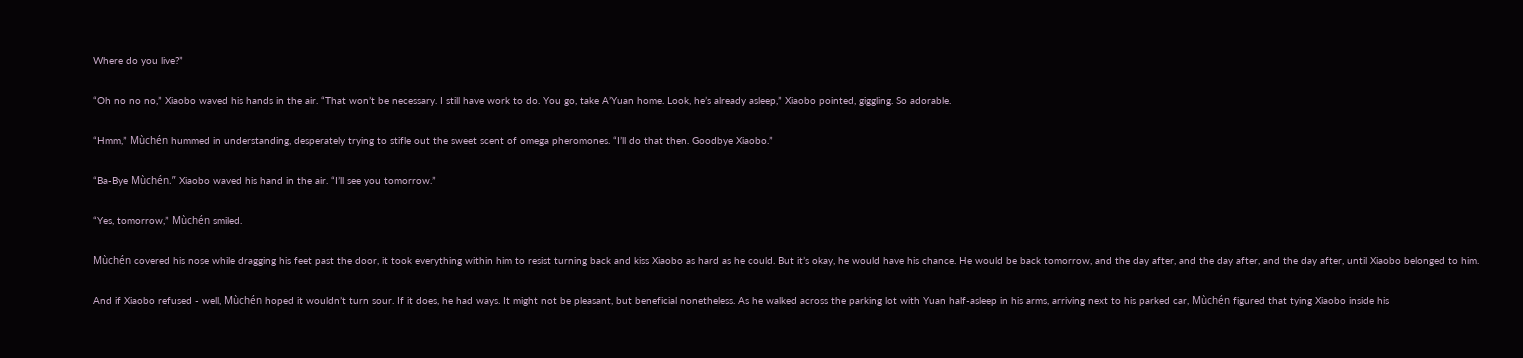Where do you live?”

“Oh no no no,” Xiaobo waved his hands in the air. “That won’t be necessary. I still have work to do. You go, take A’Yuan home. Look, he’s already asleep,” Xiaobo pointed, giggling. So adorable.

“Hmm,” Mùchén hummed in understanding, desperately trying to stifle out the sweet scent of omega pheromones. “I’ll do that then. Goodbye Xiaobo.”

“Ba-Bye Mùchén.” Xiaobo waved his hand in the air. “I’ll see you tomorrow.”

“Yes, tomorrow,” Mùchén smiled.

Mùchén covered his nose while dragging his feet past the door, it took everything within him to resist turning back and kiss Xiaobo as hard as he could. But it’s okay, he would have his chance. He would be back tomorrow, and the day after, and the day after, and the day after, until Xiaobo belonged to him.

And if Xiaobo refused - well, Mùchén hoped it wouldn’t turn sour. If it does, he had ways. It might not be pleasant, but beneficial nonetheless. As he walked across the parking lot with Yuan half-asleep in his arms, arriving next to his parked car, Mùchén figured that tying Xiaobo inside his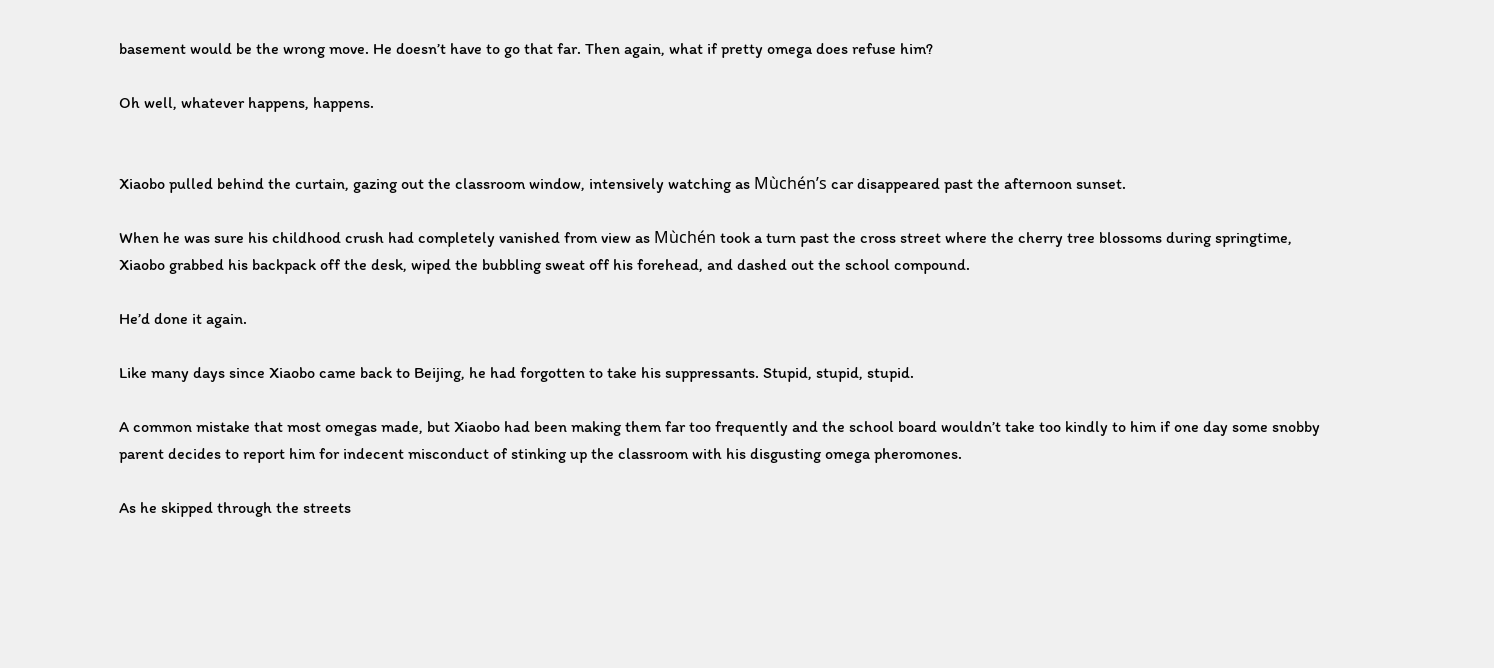basement would be the wrong move. He doesn’t have to go that far. Then again, what if pretty omega does refuse him?

Oh well, whatever happens, happens.


Xiaobo pulled behind the curtain, gazing out the classroom window, intensively watching as Mùchén’s car disappeared past the afternoon sunset.

When he was sure his childhood crush had completely vanished from view as Mùchén took a turn past the cross street where the cherry tree blossoms during springtime, Xiaobo grabbed his backpack off the desk, wiped the bubbling sweat off his forehead, and dashed out the school compound.

He’d done it again.

Like many days since Xiaobo came back to Beijing, he had forgotten to take his suppressants. Stupid, stupid, stupid.

A common mistake that most omegas made, but Xiaobo had been making them far too frequently and the school board wouldn’t take too kindly to him if one day some snobby parent decides to report him for indecent misconduct of stinking up the classroom with his disgusting omega pheromones.

As he skipped through the streets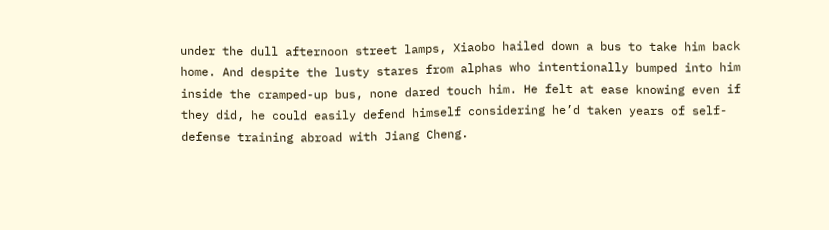under the dull afternoon street lamps, Xiaobo hailed down a bus to take him back home. And despite the lusty stares from alphas who intentionally bumped into him inside the cramped-up bus, none dared touch him. He felt at ease knowing even if they did, he could easily defend himself considering he’d taken years of self-defense training abroad with Jiang Cheng.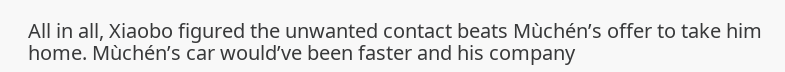All in all, Xiaobo figured the unwanted contact beats Mùchén’s offer to take him home. Mùchén’s car would’ve been faster and his company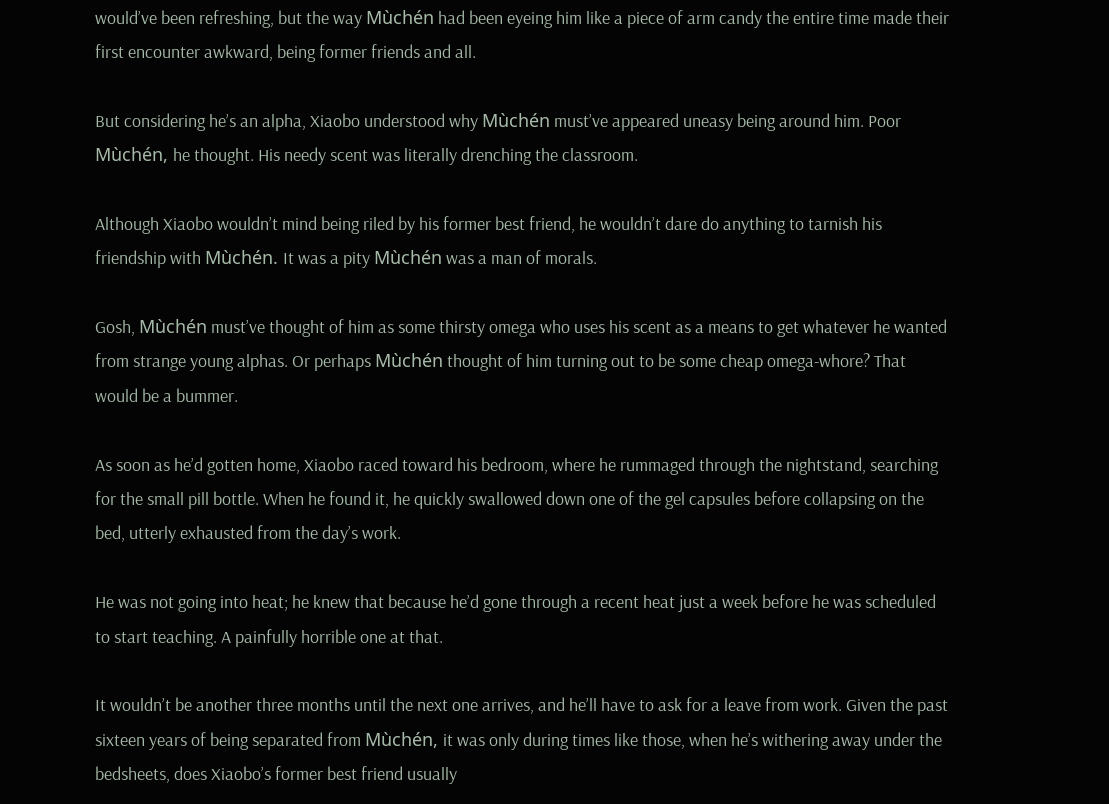would’ve been refreshing, but the way Mùchén had been eyeing him like a piece of arm candy the entire time made their first encounter awkward, being former friends and all.

But considering he’s an alpha, Xiaobo understood why Mùchén must’ve appeared uneasy being around him. Poor Mùchén, he thought. His needy scent was literally drenching the classroom.

Although Xiaobo wouldn’t mind being riled by his former best friend, he wouldn’t dare do anything to tarnish his friendship with Mùchén. It was a pity Mùchén was a man of morals.

Gosh, Mùchén must’ve thought of him as some thirsty omega who uses his scent as a means to get whatever he wanted from strange young alphas. Or perhaps Mùchén thought of him turning out to be some cheap omega-whore? That would be a bummer.

As soon as he’d gotten home, Xiaobo raced toward his bedroom, where he rummaged through the nightstand, searching for the small pill bottle. When he found it, he quickly swallowed down one of the gel capsules before collapsing on the bed, utterly exhausted from the day’s work.

He was not going into heat; he knew that because he’d gone through a recent heat just a week before he was scheduled to start teaching. A painfully horrible one at that.

It wouldn’t be another three months until the next one arrives, and he’ll have to ask for a leave from work. Given the past sixteen years of being separated from Mùchén, it was only during times like those, when he’s withering away under the bedsheets, does Xiaobo’s former best friend usually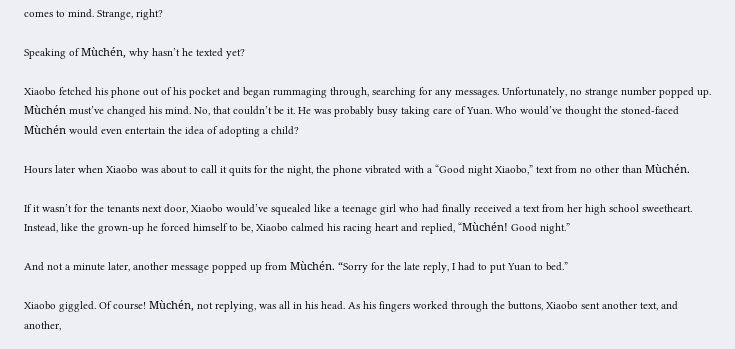comes to mind. Strange, right?

Speaking of Mùchén, why hasn’t he texted yet?

Xiaobo fetched his phone out of his pocket and began rummaging through, searching for any messages. Unfortunately, no strange number popped up. Mùchén must’ve changed his mind. No, that couldn’t be it. He was probably busy taking care of Yuan. Who would’ve thought the stoned-faced Mùchén would even entertain the idea of adopting a child?

Hours later when Xiaobo was about to call it quits for the night, the phone vibrated with a “Good night Xiaobo,” text from no other than Mùchén.

If it wasn’t for the tenants next door, Xiaobo would’ve squealed like a teenage girl who had finally received a text from her high school sweetheart. Instead, like the grown-up he forced himself to be, Xiaobo calmed his racing heart and replied, “Mùchén! Good night.”

And not a minute later, another message popped up from Mùchén. “Sorry for the late reply, I had to put Yuan to bed.”

Xiaobo giggled. Of course! Mùchén, not replying, was all in his head. As his fingers worked through the buttons, Xiaobo sent another text, and another,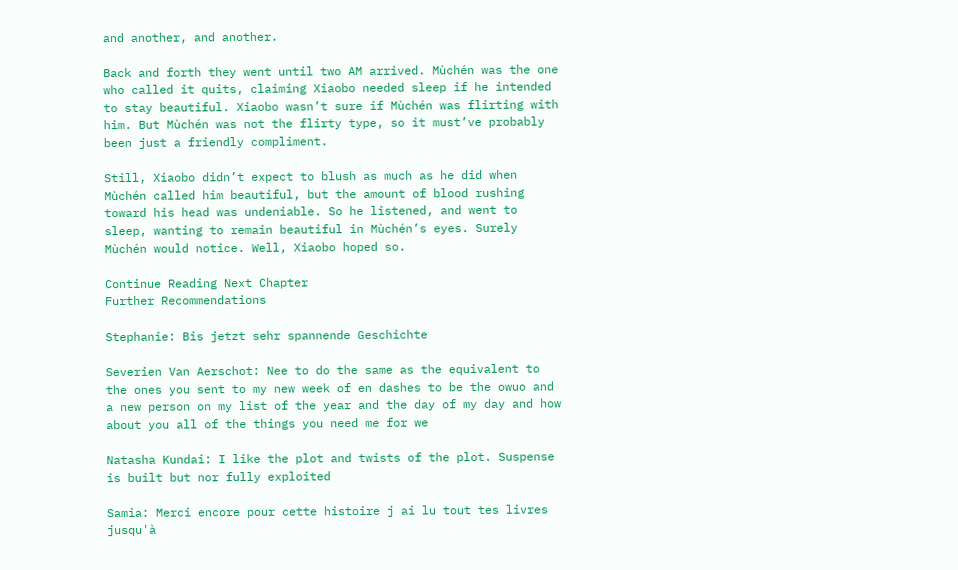and another, and another.

Back and forth they went until two AM arrived. Mùchén was the one who called it quits, claiming Xiaobo needed sleep if he intended to stay beautiful. Xiaobo wasn’t sure if Mùchén was flirting with him. But Mùchén was not the flirty type, so it must’ve probably been just a friendly compliment.

Still, Xiaobo didn’t expect to blush as much as he did when Mùchén called him beautiful, but the amount of blood rushing toward his head was undeniable. So he listened, and went to sleep, wanting to remain beautiful in Mùchén’s eyes. Surely Mùchén would notice. Well, Xiaobo hoped so.

Continue Reading Next Chapter
Further Recommendations

Stephanie: Bis jetzt sehr spannende Geschichte

Severien Van Aerschot: Nee to do the same as the equivalent to the ones you sent to my new week of en dashes to be the owuo and a new person on my list of the year and the day of my day and how about you all of the things you need me for we

Natasha Kundai: I like the plot and twists of the plot. Suspense is built but nor fully exploited

Samia: Merci encore pour cette histoire j ai lu tout tes livres jusqu'à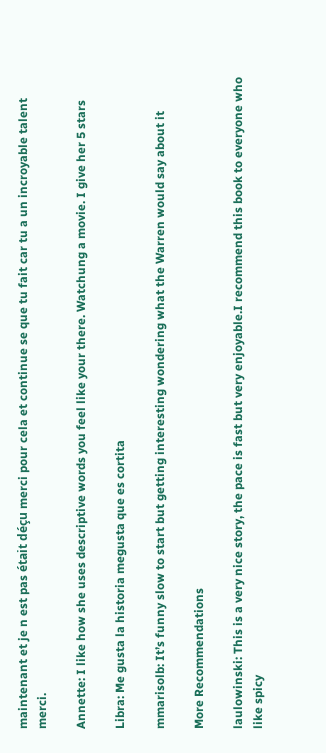maintenant et je n est pas était déçu merci pour cela et continue se que tu fait car tu a un incroyable talent merci.

Annette: I like how she uses descriptive words you feel like your there. Watchung a movie. I give her 5 stars

Libra: Me gusta la historia megusta que es cortita

mmarisolb: It’s funny slow to start but getting interesting wondering what the Warren would say about it

More Recommendations

laulowinski: This is a very nice story, the pace is fast but very enjoyable.I recommend this book to everyone who like spicy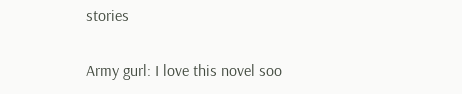stories

Army gurl: I love this novel soo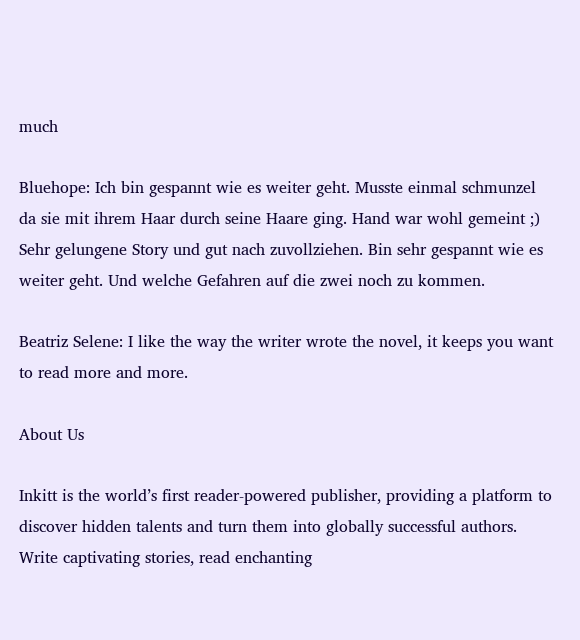much

Bluehope: Ich bin gespannt wie es weiter geht. Musste einmal schmunzel da sie mit ihrem Haar durch seine Haare ging. Hand war wohl gemeint ;) Sehr gelungene Story und gut nach zuvollziehen. Bin sehr gespannt wie es weiter geht. Und welche Gefahren auf die zwei noch zu kommen.

Beatriz Selene: I like the way the writer wrote the novel, it keeps you want to read more and more.

About Us

Inkitt is the world’s first reader-powered publisher, providing a platform to discover hidden talents and turn them into globally successful authors. Write captivating stories, read enchanting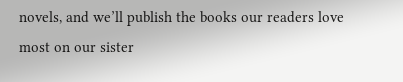novels, and we’ll publish the books our readers love most on our sister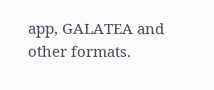app, GALATEA and other formats.